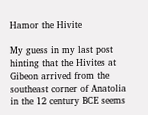Hamor the Hivite

My guess in my last post hinting that the Hivites at Gibeon arrived from the southeast corner of Anatolia in the 12 century BCE seems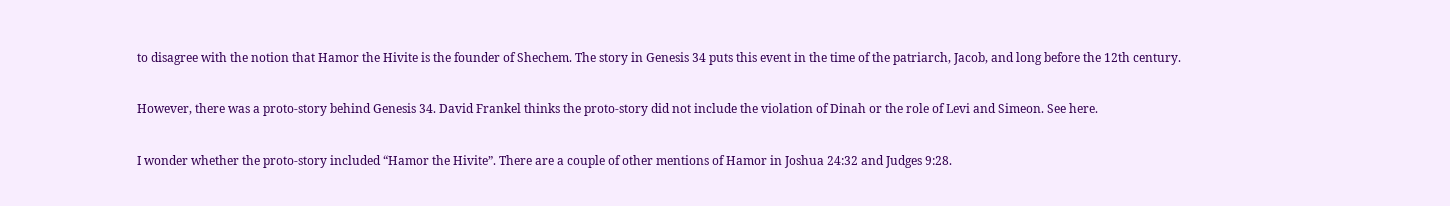to disagree with the notion that Hamor the Hivite is the founder of Shechem. The story in Genesis 34 puts this event in the time of the patriarch, Jacob, and long before the 12th century.

However, there was a proto-story behind Genesis 34. David Frankel thinks the proto-story did not include the violation of Dinah or the role of Levi and Simeon. See here.

I wonder whether the proto-story included “Hamor the Hivite”. There are a couple of other mentions of Hamor in Joshua 24:32 and Judges 9:28.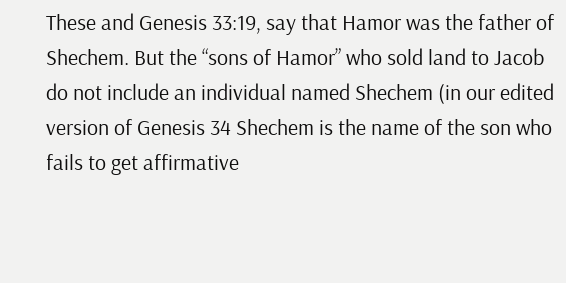These and Genesis 33:19, say that Hamor was the father of Shechem. But the “sons of Hamor” who sold land to Jacob do not include an individual named Shechem (in our edited version of Genesis 34 Shechem is the name of the son who fails to get affirmative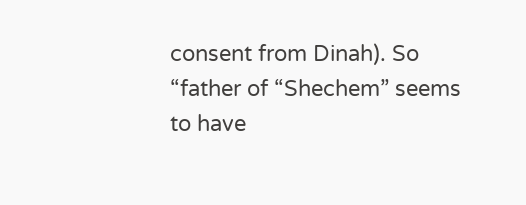consent from Dinah). So “father of “Shechem” seems to have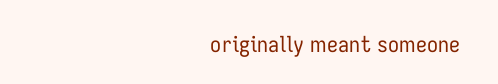originally meant someone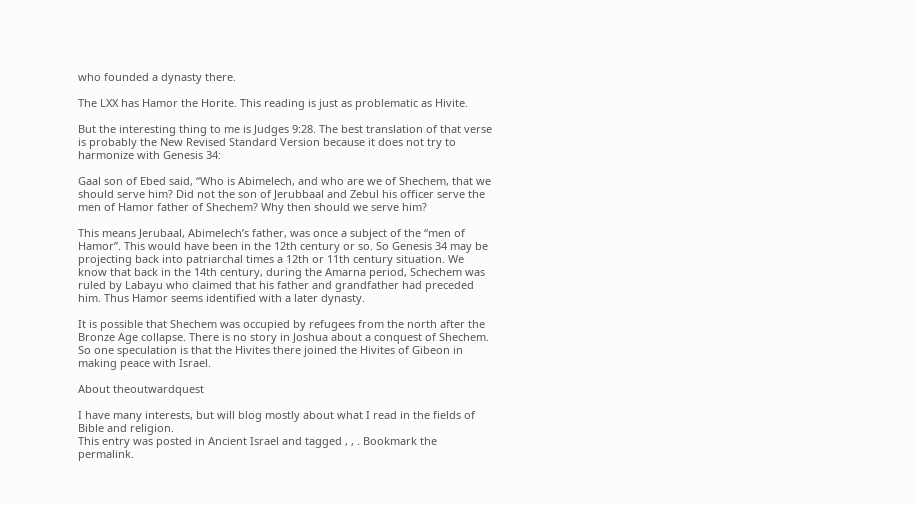who founded a dynasty there.

The LXX has Hamor the Horite. This reading is just as problematic as Hivite.

But the interesting thing to me is Judges 9:28. The best translation of that verse is probably the New Revised Standard Version because it does not try to harmonize with Genesis 34:

Gaal son of Ebed said, “Who is Abimelech, and who are we of Shechem, that we should serve him? Did not the son of Jerubbaal and Zebul his officer serve the men of Hamor father of Shechem? Why then should we serve him?

This means Jerubaal, Abimelech’s father, was once a subject of the “men of Hamor”. This would have been in the 12th century or so. So Genesis 34 may be projecting back into patriarchal times a 12th or 11th century situation. We know that back in the 14th century, during the Amarna period, Schechem was ruled by Labayu who claimed that his father and grandfather had preceded him. Thus Hamor seems identified with a later dynasty.

It is possible that Shechem was occupied by refugees from the north after the Bronze Age collapse. There is no story in Joshua about a conquest of Shechem. So one speculation is that the Hivites there joined the Hivites of Gibeon in making peace with Israel.

About theoutwardquest

I have many interests, but will blog mostly about what I read in the fields of Bible and religion.
This entry was posted in Ancient Israel and tagged , , . Bookmark the permalink.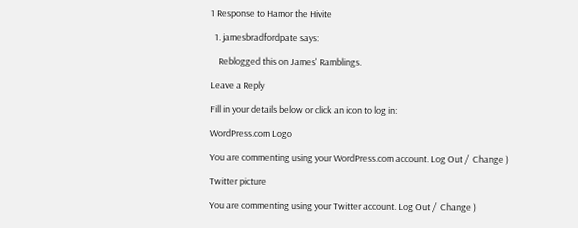1 Response to Hamor the Hivite

  1. jamesbradfordpate says:

    Reblogged this on James' Ramblings.

Leave a Reply

Fill in your details below or click an icon to log in:

WordPress.com Logo

You are commenting using your WordPress.com account. Log Out /  Change )

Twitter picture

You are commenting using your Twitter account. Log Out /  Change )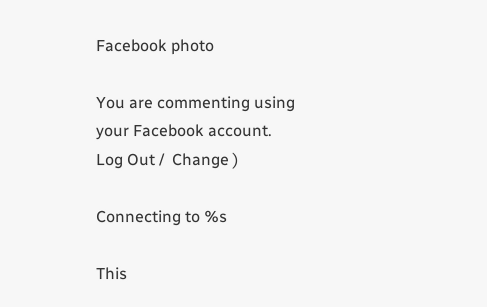Facebook photo

You are commenting using your Facebook account. Log Out /  Change )

Connecting to %s

This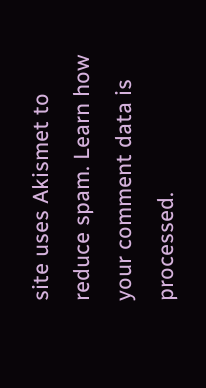site uses Akismet to reduce spam. Learn how your comment data is processed.